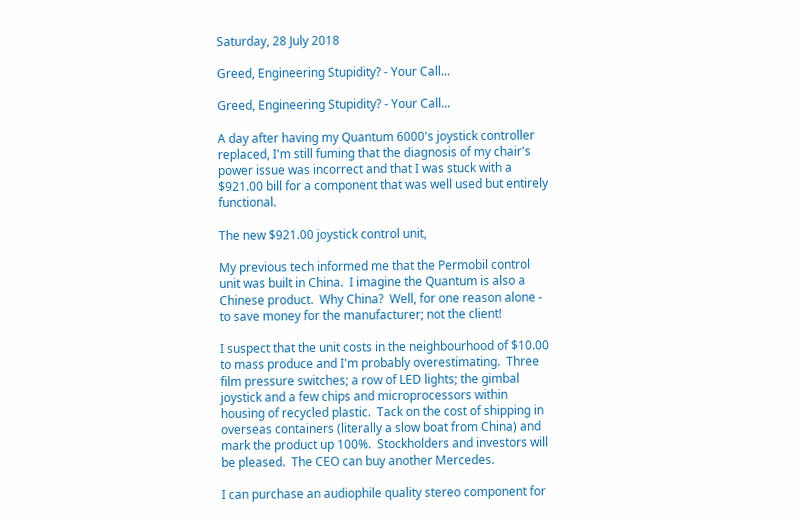Saturday, 28 July 2018

Greed, Engineering Stupidity? - Your Call...

Greed, Engineering Stupidity? - Your Call...

A day after having my Quantum 6000's joystick controller replaced, I'm still fuming that the diagnosis of my chair's power issue was incorrect and that I was stuck with a $921.00 bill for a component that was well used but entirely functional.

The new $921.00 joystick control unit,

My previous tech informed me that the Permobil control unit was built in China.  I imagine the Quantum is also a Chinese product.  Why China?  Well, for one reason alone - to save money for the manufacturer; not the client!

I suspect that the unit costs in the neighbourhood of $10.00 to mass produce and I'm probably overestimating.  Three film pressure switches; a row of LED lights; the gimbal joystick and a few chips and microprocessors within housing of recycled plastic.  Tack on the cost of shipping in overseas containers (literally a slow boat from China) and mark the product up 100%.  Stockholders and investors will be pleased.  The CEO can buy another Mercedes.

I can purchase an audiophile quality stereo component for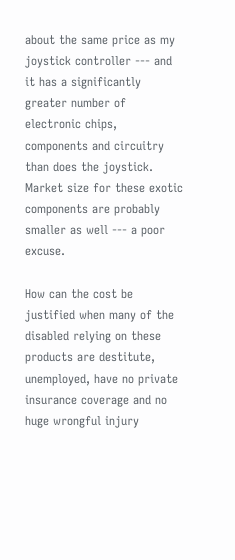about the same price as my joystick controller --- and it has a significantly greater number of electronic chips, components and circuitry than does the joystick.  Market size for these exotic components are probably smaller as well --- a poor excuse.

How can the cost be justified when many of the disabled relying on these products are destitute, unemployed, have no private insurance coverage and no huge wrongful injury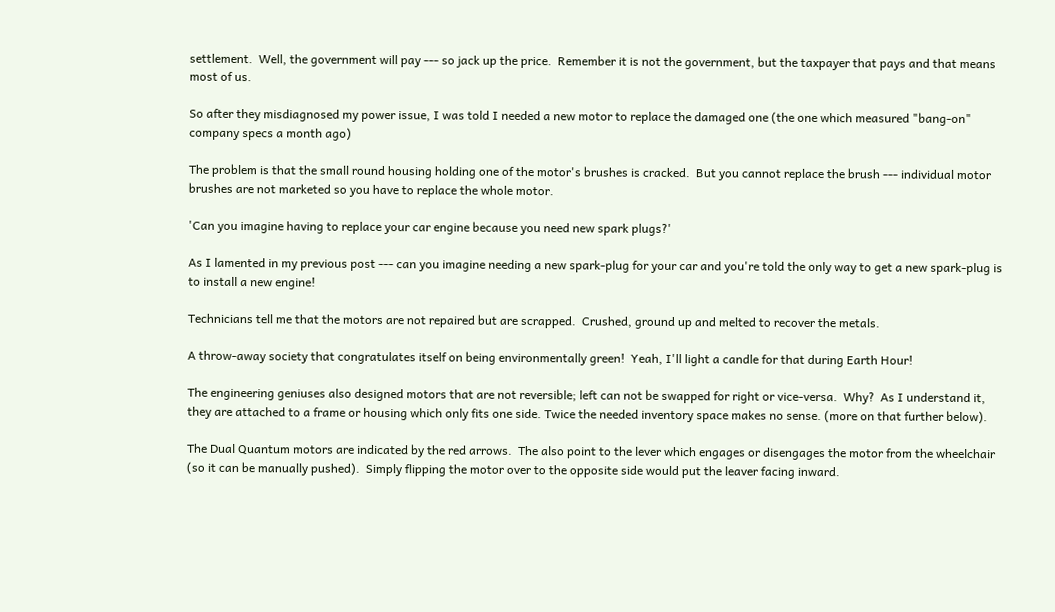settlement.  Well, the government will pay --- so jack up the price.  Remember it is not the government, but the taxpayer that pays and that means most of us.

So after they misdiagnosed my power issue, I was told I needed a new motor to replace the damaged one (the one which measured "bang-on" company specs a month ago)

The problem is that the small round housing holding one of the motor's brushes is cracked.  But you cannot replace the brush --- individual motor brushes are not marketed so you have to replace the whole motor.

'Can you imagine having to replace your car engine because you need new spark plugs?'

As I lamented in my previous post --- can you imagine needing a new spark-plug for your car and you're told the only way to get a new spark-plug is to install a new engine!

Technicians tell me that the motors are not repaired but are scrapped.  Crushed, ground up and melted to recover the metals.

A throw-away society that congratulates itself on being environmentally green!  Yeah, I'll light a candle for that during Earth Hour!

The engineering geniuses also designed motors that are not reversible; left can not be swapped for right or vice-versa.  Why?  As I understand it, they are attached to a frame or housing which only fits one side. Twice the needed inventory space makes no sense. (more on that further below).

The Dual Quantum motors are indicated by the red arrows.  The also point to the lever which engages or disengages the motor from the wheelchair (so it can be manually pushed).  Simply flipping the motor over to the opposite side would put the leaver facing inward.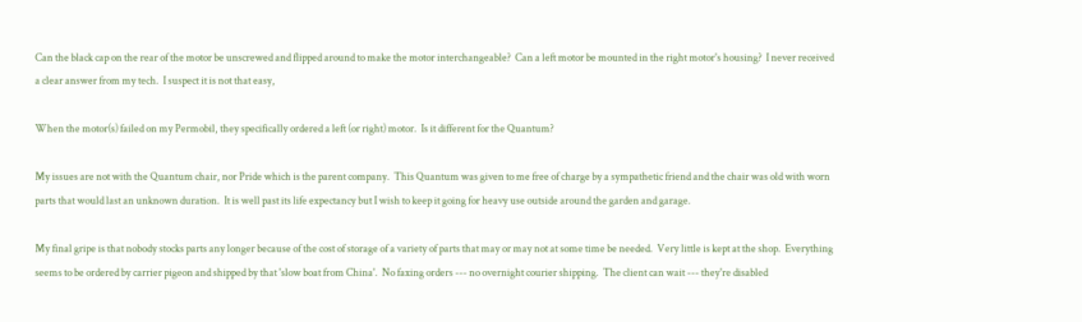Can the black cap on the rear of the motor be unscrewed and flipped around to make the motor interchangeable?  Can a left motor be mounted in the right motor's housing?  I never received a clear answer from my tech.  I suspect it is not that easy,

When the motor(s) failed on my Permobil, they specifically ordered a left (or right) motor.  Is it different for the Quantum?

My issues are not with the Quantum chair, nor Pride which is the parent company.  This Quantum was given to me free of charge by a sympathetic friend and the chair was old with worn parts that would last an unknown duration.  It is well past its life expectancy but I wish to keep it going for heavy use outside around the garden and garage.

My final gripe is that nobody stocks parts any longer because of the cost of storage of a variety of parts that may or may not at some time be needed.  Very little is kept at the shop.  Everything seems to be ordered by carrier pigeon and shipped by that 'slow boat from China'.  No faxing orders --- no overnight courier shipping.  The client can wait --- they're disabled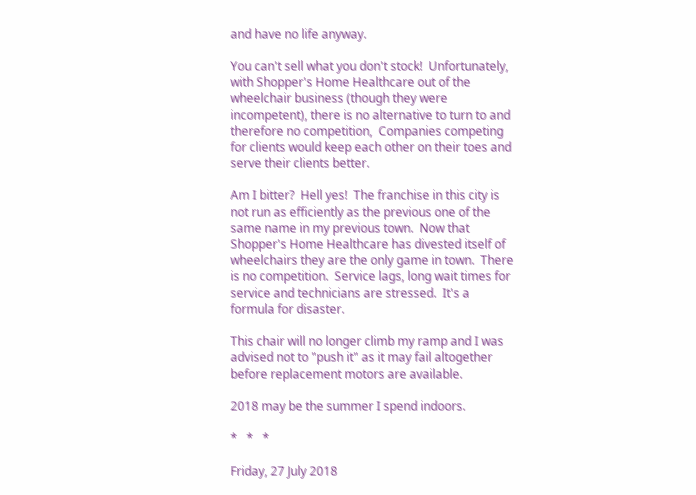and have no life anyway.

You can't sell what you don't stock!  Unfortunately, with Shopper's Home Healthcare out of the wheelchair business (though they were incompetent), there is no alternative to turn to and therefore no competition,  Companies competing for clients would keep each other on their toes and serve their clients better.

Am I bitter?  Hell yes!  The franchise in this city is not run as efficiently as the previous one of the same name in my previous town.  Now that Shopper's Home Healthcare has divested itself of wheelchairs they are the only game in town.  There is no competition.  Service lags, long wait times for service and technicians are stressed.  It's a formula for disaster.

This chair will no longer climb my ramp and I was advised not to "push it" as it may fail altogether before replacement motors are available.

2018 may be the summer I spend indoors.

*   *   *

Friday, 27 July 2018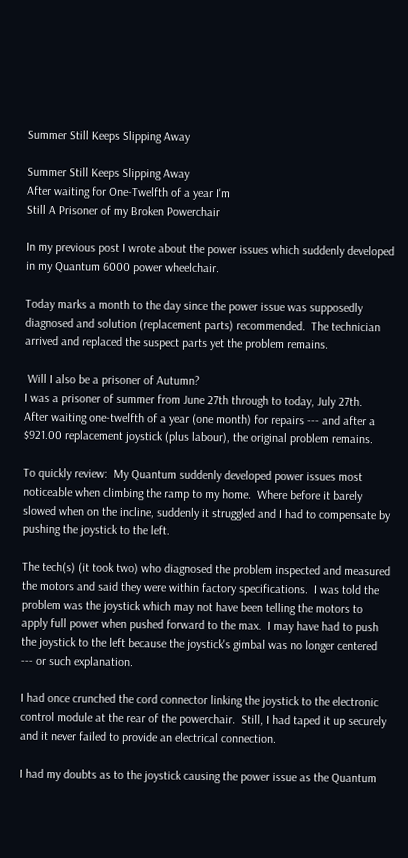Summer Still Keeps Slipping Away

Summer Still Keeps Slipping Away
After waiting for One-Twelfth of a year I'm
Still A Prisoner of my Broken Powerchair

In my previous post I wrote about the power issues which suddenly developed in my Quantum 6000 power wheelchair.

Today marks a month to the day since the power issue was supposedly diagnosed and solution (replacement parts) recommended.  The technician arrived and replaced the suspect parts yet the problem remains.

 Will I also be a prisoner of Autumn?
I was a prisoner of summer from June 27th through to today, July 27th.
After waiting one-twelfth of a year (one month) for repairs --- and after a $921.00 replacement joystick (plus labour), the original problem remains.

To quickly review:  My Quantum suddenly developed power issues most noticeable when climbing the ramp to my home.  Where before it barely slowed when on the incline, suddenly it struggled and I had to compensate by pushing the joystick to the left.

The tech(s) (it took two) who diagnosed the problem inspected and measured the motors and said they were within factory specifications.  I was told the problem was the joystick which may not have been telling the motors to apply full power when pushed forward to the max.  I may have had to push the joystick to the left because the joystick's gimbal was no longer centered --- or such explanation.

I had once crunched the cord connector linking the joystick to the electronic control module at the rear of the powerchair.  Still, I had taped it up securely and it never failed to provide an electrical connection.

I had my doubts as to the joystick causing the power issue as the Quantum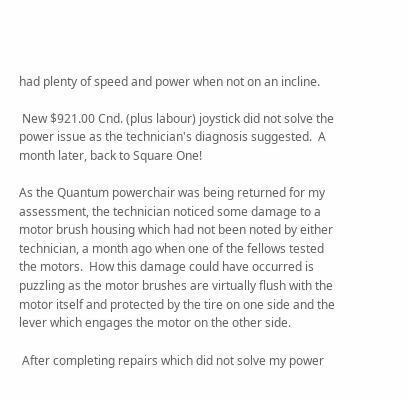had plenty of speed and power when not on an incline.

 New $921.00 Cnd. (plus labour) joystick did not solve the power issue as the technician's diagnosis suggested.  A month later, back to Square One!

As the Quantum powerchair was being returned for my assessment, the technician noticed some damage to a motor brush housing which had not been noted by either technician, a month ago when one of the fellows tested the motors.  How this damage could have occurred is puzzling as the motor brushes are virtually flush with the motor itself and protected by the tire on one side and the lever which engages the motor on the other side.

 After completing repairs which did not solve my power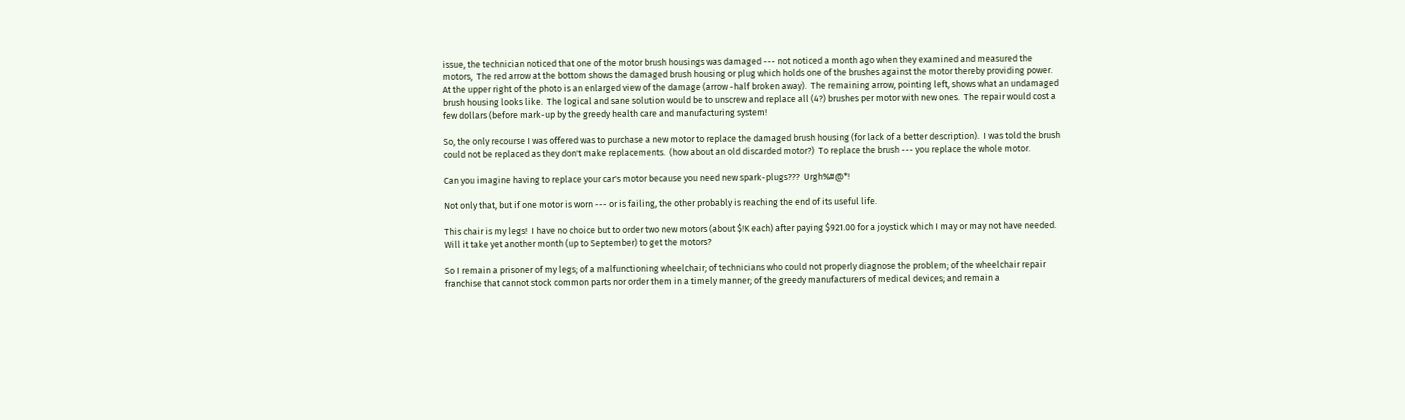issue, the technician noticed that one of the motor brush housings was damaged --- not noticed a month ago when they examined and measured the motors,  The red arrow at the bottom shows the damaged brush housing or plug which holds one of the brushes against the motor thereby providing power.  At the upper right of the photo is an enlarged view of the damage (arrow -half broken away).  The remaining arrow, pointing left, shows what an undamaged brush housing looks like.  The logical and sane solution would be to unscrew and replace all (4?) brushes per motor with new ones.  The repair would cost a few dollars (before mark-up by the greedy health care and manufacturing system!

So, the only recourse I was offered was to purchase a new motor to replace the damaged brush housing (for lack of a better description).  I was told the brush could not be replaced as they don't make replacements.  (how about an old discarded motor?)  To replace the brush --- you replace the whole motor.

Can you imagine having to replace your car's motor because you need new spark-plugs???  Urgh%#@*!

Not only that, but if one motor is worn --- or is failing, the other probably is reaching the end of its useful life.

This chair is my legs!  I have no choice but to order two new motors (about $!K each) after paying $921.00 for a joystick which I may or may not have needed.  Will it take yet another month (up to September) to get the motors?

So I remain a prisoner of my legs; of a malfunctioning wheelchair; of technicians who could not properly diagnose the problem; of the wheelchair repair franchise that cannot stock common parts nor order them in a timely manner; of the greedy manufacturers of medical devices; and remain a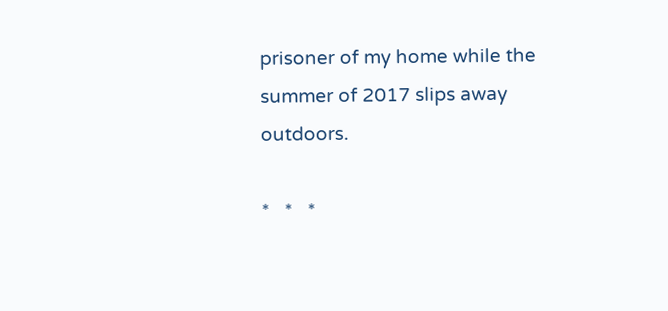prisoner of my home while the summer of 2017 slips away outdoors.

*   *   *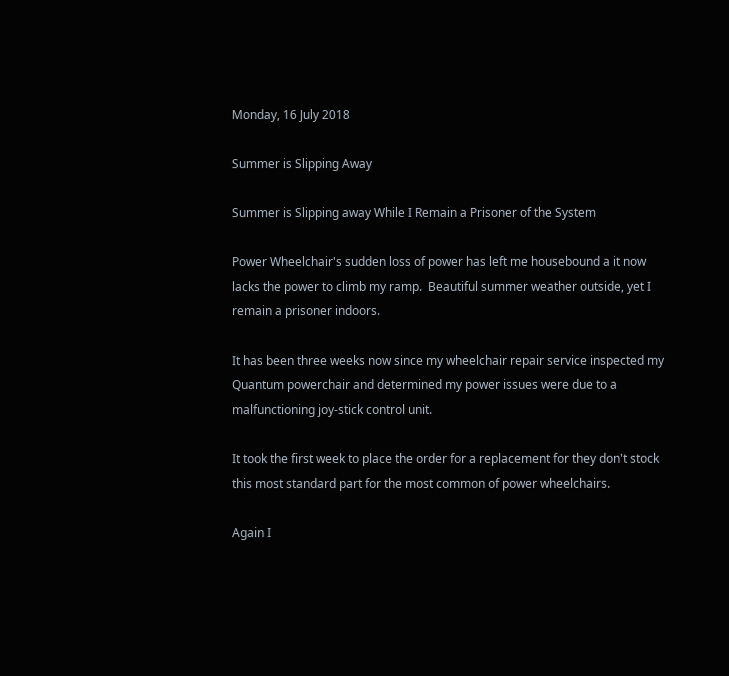Monday, 16 July 2018

Summer is Slipping Away

Summer is Slipping away While I Remain a Prisoner of the System

Power Wheelchair's sudden loss of power has left me housebound a it now lacks the power to climb my ramp.  Beautiful summer weather outside, yet I remain a prisoner indoors.

It has been three weeks now since my wheelchair repair service inspected my Quantum powerchair and determined my power issues were due to a malfunctioning joy-stick control unit.

It took the first week to place the order for a replacement for they don't stock this most standard part for the most common of power wheelchairs.

Again I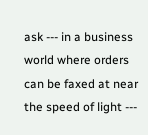ask --- in a business world where orders can be faxed at near the speed of light ---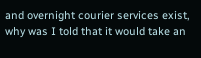and overnight courier services exist, why was I told that it would take an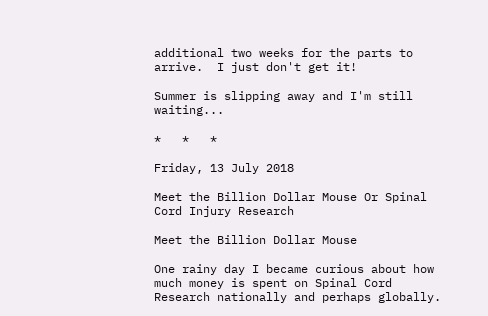additional two weeks for the parts to arrive.  I just don't get it!

Summer is slipping away and I'm still waiting...

*   *   *

Friday, 13 July 2018

Meet the Billion Dollar Mouse Or Spinal Cord Injury Research

Meet the Billion Dollar Mouse

One rainy day I became curious about how much money is spent on Spinal Cord Research nationally and perhaps globally.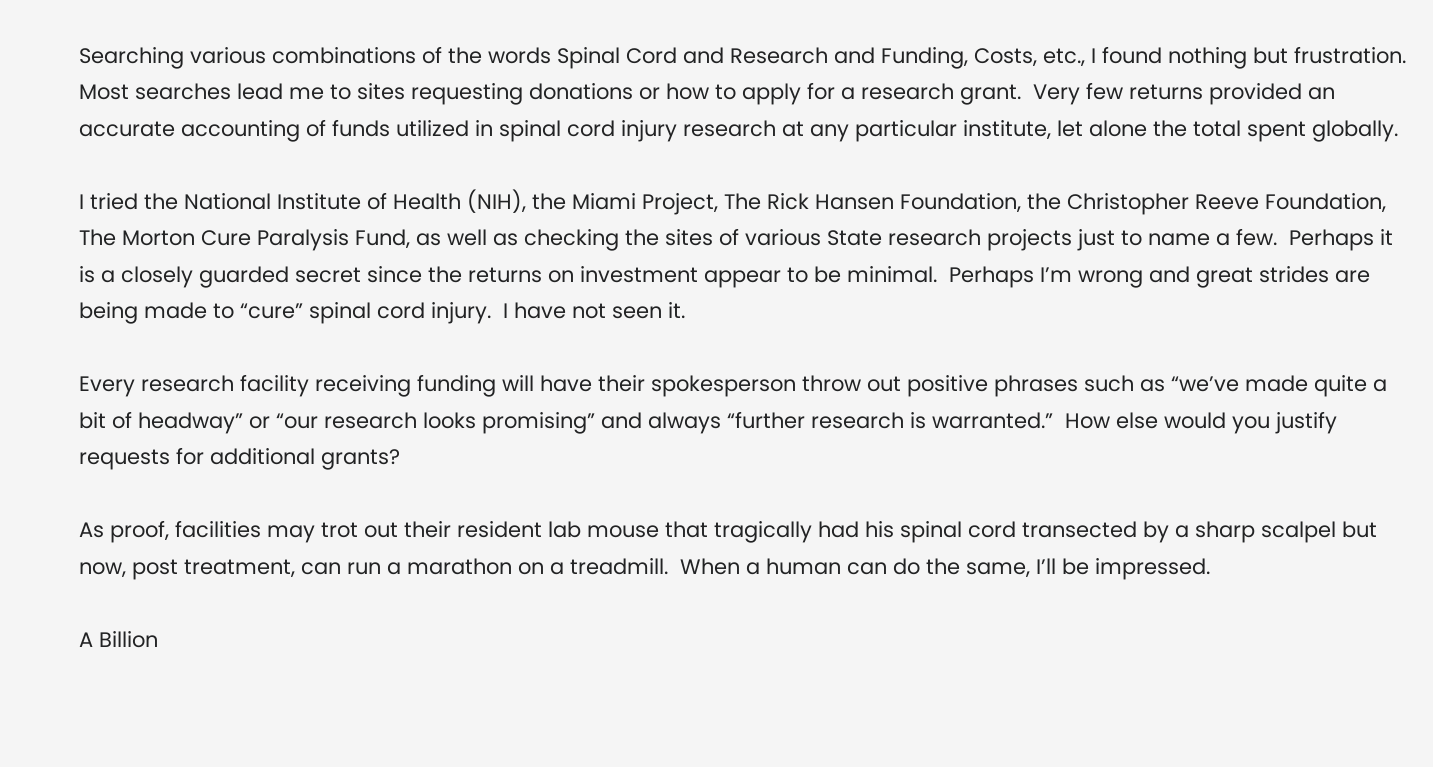Searching various combinations of the words Spinal Cord and Research and Funding, Costs, etc., I found nothing but frustration.  Most searches lead me to sites requesting donations or how to apply for a research grant.  Very few returns provided an accurate accounting of funds utilized in spinal cord injury research at any particular institute, let alone the total spent globally.

I tried the National Institute of Health (NIH), the Miami Project, The Rick Hansen Foundation, the Christopher Reeve Foundation, The Morton Cure Paralysis Fund, as well as checking the sites of various State research projects just to name a few.  Perhaps it is a closely guarded secret since the returns on investment appear to be minimal.  Perhaps I’m wrong and great strides are being made to “cure” spinal cord injury.  I have not seen it.

Every research facility receiving funding will have their spokesperson throw out positive phrases such as “we’ve made quite a bit of headway” or “our research looks promising” and always “further research is warranted.”  How else would you justify requests for additional grants?

As proof, facilities may trot out their resident lab mouse that tragically had his spinal cord transected by a sharp scalpel but now, post treatment, can run a marathon on a treadmill.  When a human can do the same, I’ll be impressed.

A Billion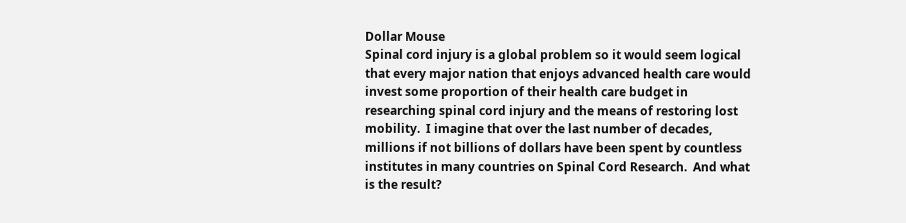Dollar Mouse
Spinal cord injury is a global problem so it would seem logical that every major nation that enjoys advanced health care would invest some proportion of their health care budget in researching spinal cord injury and the means of restoring lost mobility.  I imagine that over the last number of decades, millions if not billions of dollars have been spent by countless institutes in many countries on Spinal Cord Research.  And what is the result?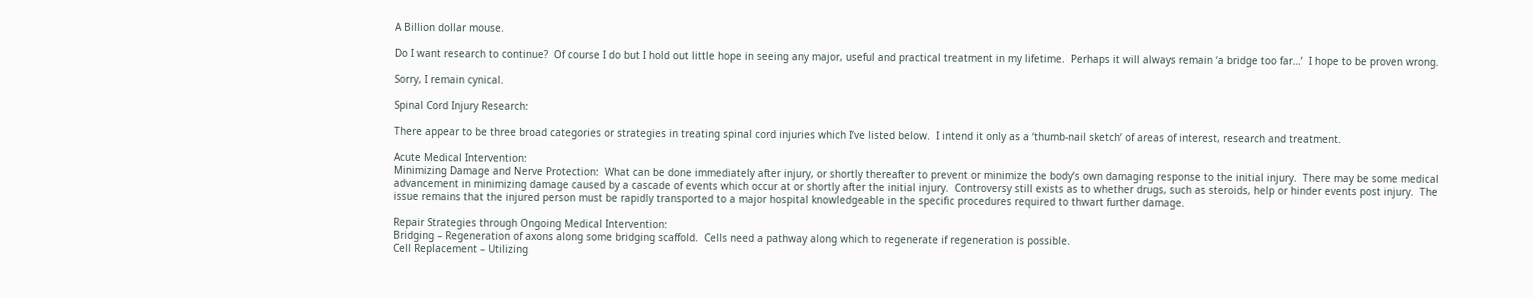A Billion dollar mouse.

Do I want research to continue?  Of course I do but I hold out little hope in seeing any major, useful and practical treatment in my lifetime.  Perhaps it will always remain ‘a bridge too far…’  I hope to be proven wrong.

Sorry, I remain cynical.

Spinal Cord Injury Research:

There appear to be three broad categories or strategies in treating spinal cord injuries which I’ve listed below.  I intend it only as a ‘thumb-nail sketch’ of areas of interest, research and treatment.

Acute Medical Intervention:
Minimizing Damage and Nerve Protection:  What can be done immediately after injury, or shortly thereafter to prevent or minimize the body’s own damaging response to the initial injury.  There may be some medical advancement in minimizing damage caused by a cascade of events which occur at or shortly after the initial injury.  Controversy still exists as to whether drugs, such as steroids, help or hinder events post injury.  The issue remains that the injured person must be rapidly transported to a major hospital knowledgeable in the specific procedures required to thwart further damage.

Repair Strategies through Ongoing Medical Intervention:
Bridging – Regeneration of axons along some bridging scaffold.  Cells need a pathway along which to regenerate if regeneration is possible.
Cell Replacement – Utilizing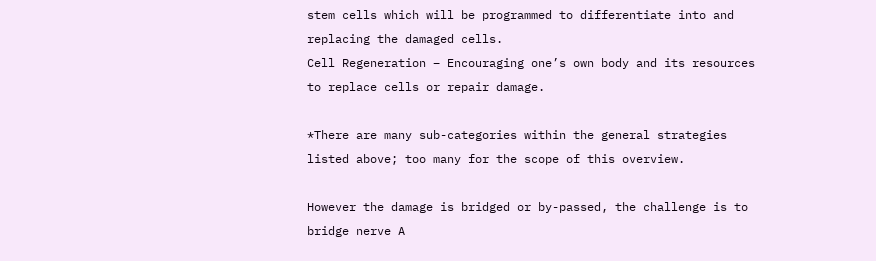stem cells which will be programmed to differentiate into and replacing the damaged cells.
Cell Regeneration – Encouraging one’s own body and its resources to replace cells or repair damage.

*There are many sub-categories within the general strategies listed above; too many for the scope of this overview.

However the damage is bridged or by-passed, the challenge is to bridge nerve A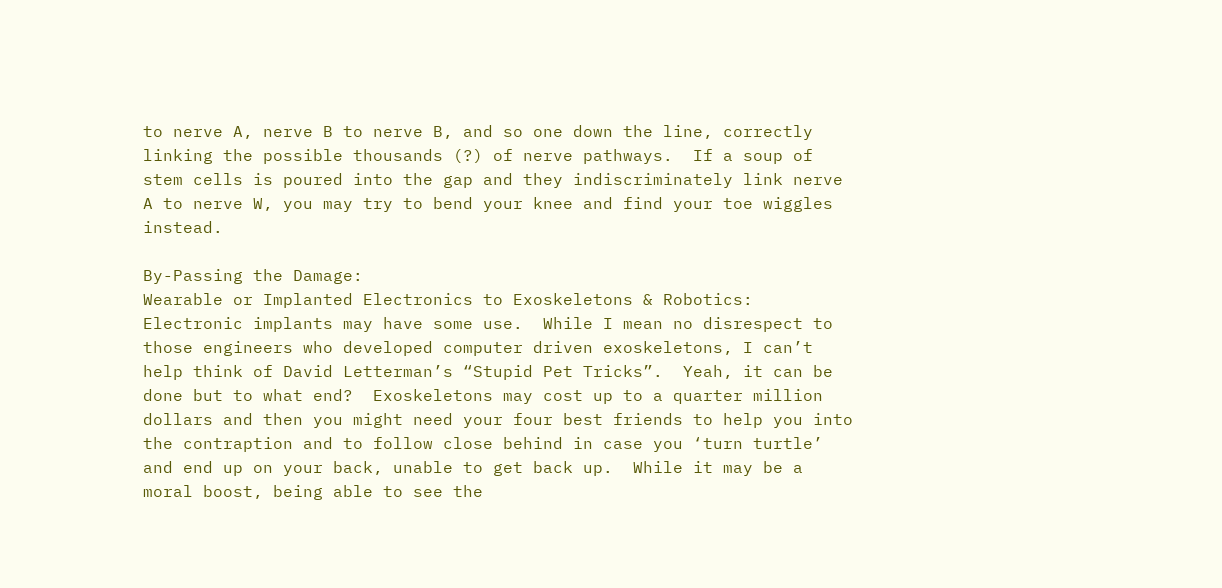to nerve A, nerve B to nerve B, and so one down the line, correctly linking the possible thousands (?) of nerve pathways.  If a soup of stem cells is poured into the gap and they indiscriminately link nerve A to nerve W, you may try to bend your knee and find your toe wiggles instead.

By-Passing the Damage:
Wearable or Implanted Electronics to Exoskeletons & Robotics:  Electronic implants may have some use.  While I mean no disrespect to those engineers who developed computer driven exoskeletons, I can’t help think of David Letterman’s “Stupid Pet Tricks”.  Yeah, it can be done but to what end?  Exoskeletons may cost up to a quarter million dollars and then you might need your four best friends to help you into the contraption and to follow close behind in case you ‘turn turtle’ and end up on your back, unable to get back up.  While it may be a moral boost, being able to see the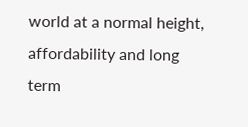world at a normal height, affordability and long term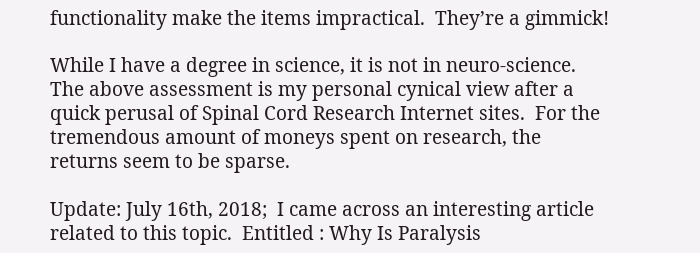functionality make the items impractical.  They’re a gimmick!

While I have a degree in science, it is not in neuro-science.  The above assessment is my personal cynical view after a quick perusal of Spinal Cord Research Internet sites.  For the tremendous amount of moneys spent on research, the returns seem to be sparse.

Update: July 16th, 2018;  I came across an interesting article related to this topic.  Entitled : Why Is Paralysis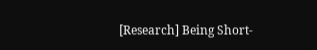[Research] Being Short-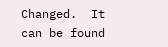Changed.  It can be found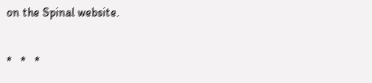on the Spinal website.

*   *   *